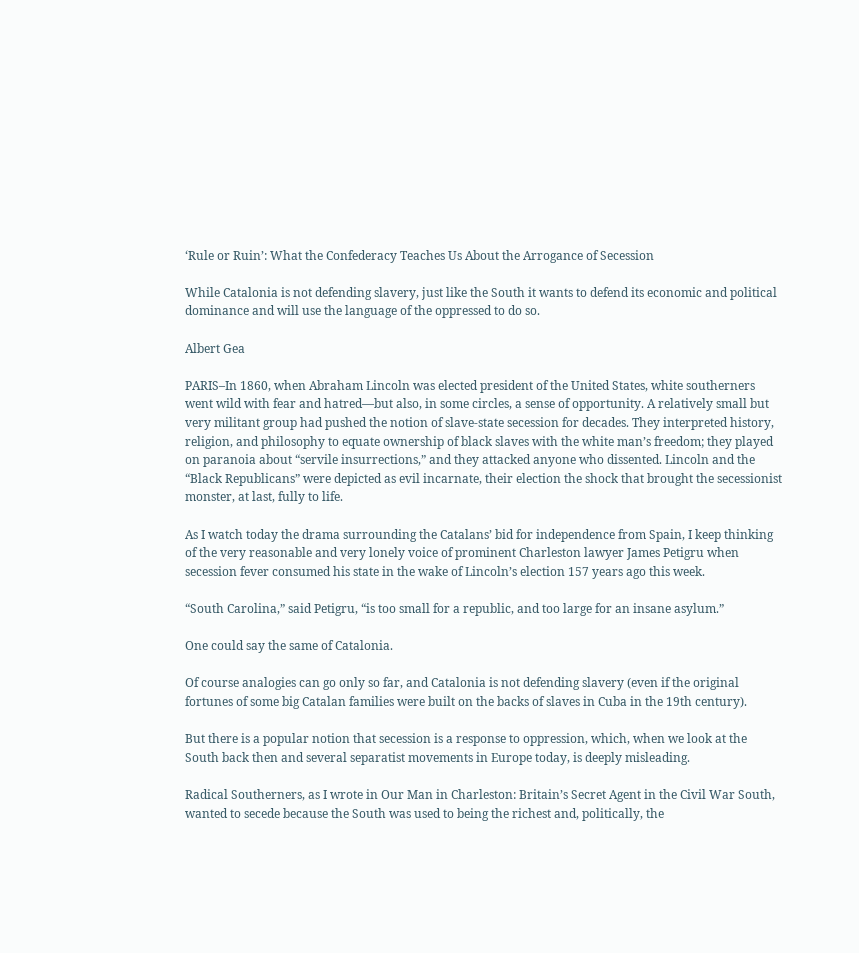‘Rule or Ruin’: What the Confederacy Teaches Us About the Arrogance of Secession

While Catalonia is not defending slavery, just like the South it wants to defend its economic and political dominance and will use the language of the oppressed to do so.

Albert Gea

PARIS–In 1860, when Abraham Lincoln was elected president of the United States, white southerners went wild with fear and hatred—but also, in some circles, a sense of opportunity. A relatively small but very militant group had pushed the notion of slave-state secession for decades. They interpreted history, religion, and philosophy to equate ownership of black slaves with the white man’s freedom; they played on paranoia about “servile insurrections,” and they attacked anyone who dissented. Lincoln and the “Black Republicans” were depicted as evil incarnate, their election the shock that brought the secessionist monster, at last, fully to life.

As I watch today the drama surrounding the Catalans’ bid for independence from Spain, I keep thinking of the very reasonable and very lonely voice of prominent Charleston lawyer James Petigru when secession fever consumed his state in the wake of Lincoln’s election 157 years ago this week.

“South Carolina,” said Petigru, “is too small for a republic, and too large for an insane asylum.”

One could say the same of Catalonia.

Of course analogies can go only so far, and Catalonia is not defending slavery (even if the original fortunes of some big Catalan families were built on the backs of slaves in Cuba in the 19th century).

But there is a popular notion that secession is a response to oppression, which, when we look at the South back then and several separatist movements in Europe today, is deeply misleading.

Radical Southerners, as I wrote in Our Man in Charleston: Britain’s Secret Agent in the Civil War South, wanted to secede because the South was used to being the richest and, politically, the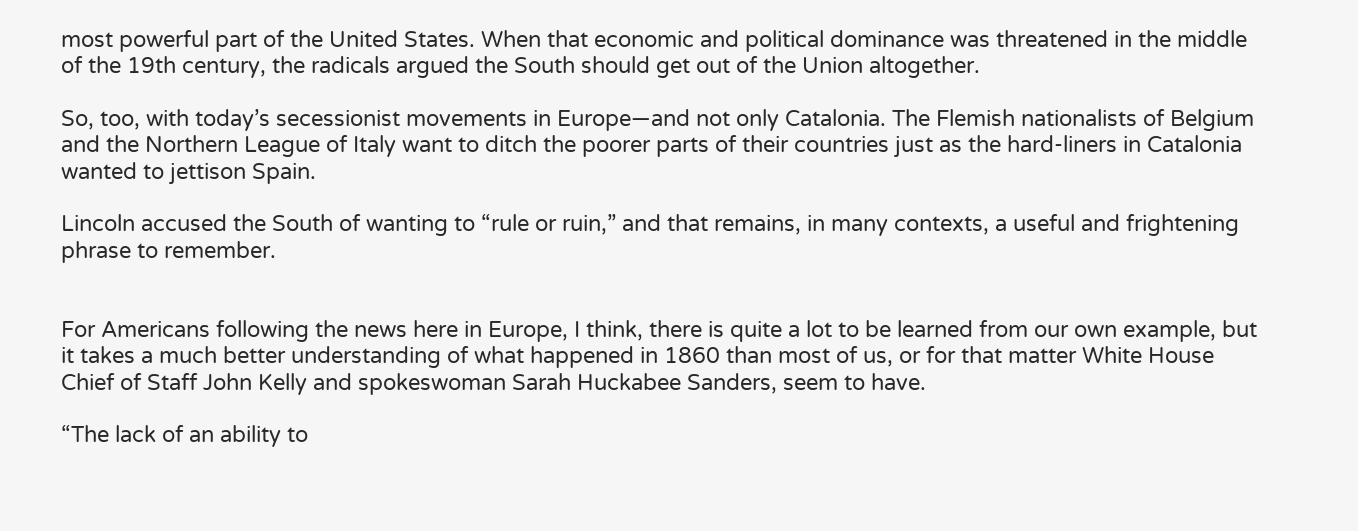most powerful part of the United States. When that economic and political dominance was threatened in the middle of the 19th century, the radicals argued the South should get out of the Union altogether.

So, too, with today’s secessionist movements in Europe—and not only Catalonia. The Flemish nationalists of Belgium and the Northern League of Italy want to ditch the poorer parts of their countries just as the hard-liners in Catalonia wanted to jettison Spain.

Lincoln accused the South of wanting to “rule or ruin,” and that remains, in many contexts, a useful and frightening phrase to remember.


For Americans following the news here in Europe, I think, there is quite a lot to be learned from our own example, but it takes a much better understanding of what happened in 1860 than most of us, or for that matter White House Chief of Staff John Kelly and spokeswoman Sarah Huckabee Sanders, seem to have.

“The lack of an ability to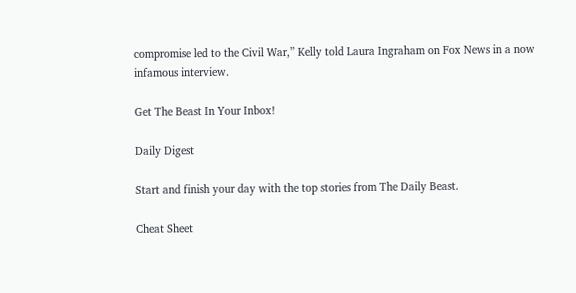compromise led to the Civil War,” Kelly told Laura Ingraham on Fox News in a now infamous interview.

Get The Beast In Your Inbox!

Daily Digest

Start and finish your day with the top stories from The Daily Beast.

Cheat Sheet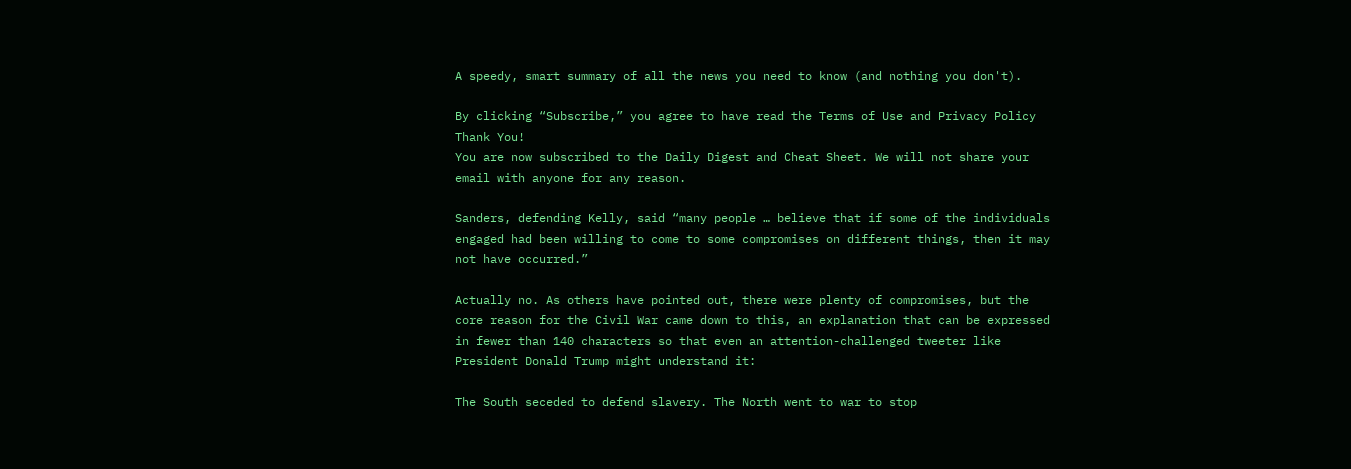A speedy, smart summary of all the news you need to know (and nothing you don't).

By clicking “Subscribe,” you agree to have read the Terms of Use and Privacy Policy
Thank You!
You are now subscribed to the Daily Digest and Cheat Sheet. We will not share your email with anyone for any reason.

Sanders, defending Kelly, said “many people … believe that if some of the individuals engaged had been willing to come to some compromises on different things, then it may not have occurred.”

Actually no. As others have pointed out, there were plenty of compromises, but the core reason for the Civil War came down to this, an explanation that can be expressed in fewer than 140 characters so that even an attention-challenged tweeter like President Donald Trump might understand it:

The South seceded to defend slavery. The North went to war to stop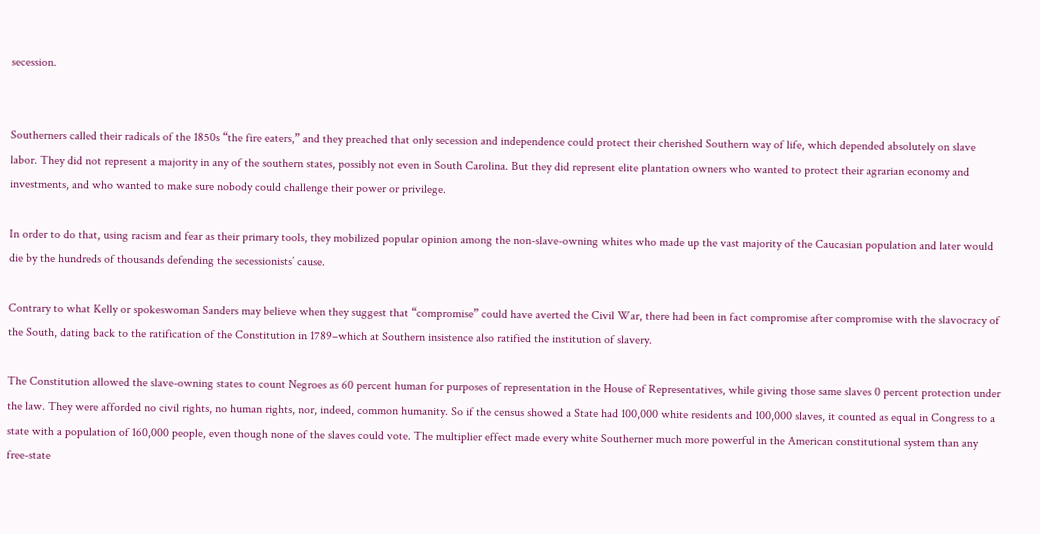secession.


Southerners called their radicals of the 1850s “the fire eaters,” and they preached that only secession and independence could protect their cherished Southern way of life, which depended absolutely on slave labor. They did not represent a majority in any of the southern states, possibly not even in South Carolina. But they did represent elite plantation owners who wanted to protect their agrarian economy and investments, and who wanted to make sure nobody could challenge their power or privilege.

In order to do that, using racism and fear as their primary tools, they mobilized popular opinion among the non-slave-owning whites who made up the vast majority of the Caucasian population and later would die by the hundreds of thousands defending the secessionists’ cause.

Contrary to what Kelly or spokeswoman Sanders may believe when they suggest that “compromise” could have averted the Civil War, there had been in fact compromise after compromise with the slavocracy of the South, dating back to the ratification of the Constitution in 1789–which at Southern insistence also ratified the institution of slavery.

The Constitution allowed the slave-owning states to count Negroes as 60 percent human for purposes of representation in the House of Representatives, while giving those same slaves 0 percent protection under the law. They were afforded no civil rights, no human rights, nor, indeed, common humanity. So if the census showed a State had 100,000 white residents and 100,000 slaves, it counted as equal in Congress to a state with a population of 160,000 people, even though none of the slaves could vote. The multiplier effect made every white Southerner much more powerful in the American constitutional system than any free-state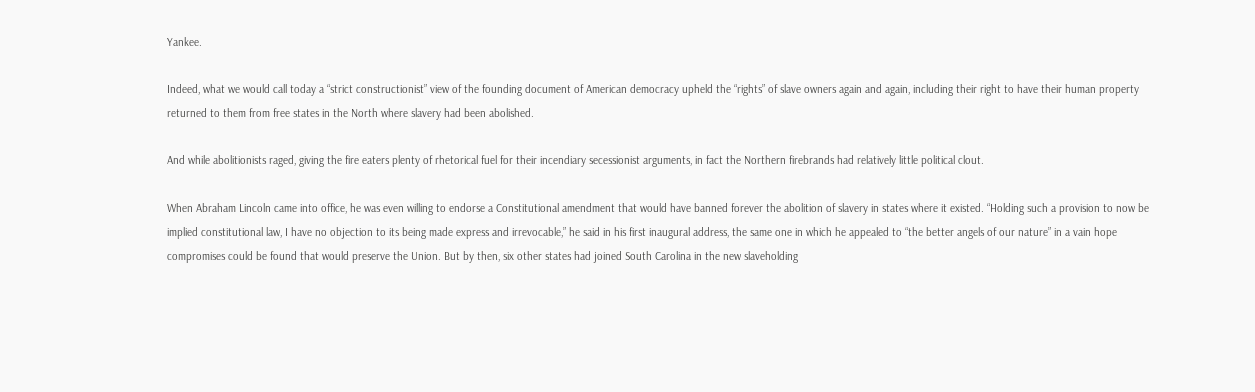Yankee.

Indeed, what we would call today a “strict constructionist” view of the founding document of American democracy upheld the “rights” of slave owners again and again, including their right to have their human property returned to them from free states in the North where slavery had been abolished.

And while abolitionists raged, giving the fire eaters plenty of rhetorical fuel for their incendiary secessionist arguments, in fact the Northern firebrands had relatively little political clout.

When Abraham Lincoln came into office, he was even willing to endorse a Constitutional amendment that would have banned forever the abolition of slavery in states where it existed. “Holding such a provision to now be implied constitutional law, I have no objection to its being made express and irrevocable,” he said in his first inaugural address, the same one in which he appealed to “the better angels of our nature” in a vain hope compromises could be found that would preserve the Union. But by then, six other states had joined South Carolina in the new slaveholding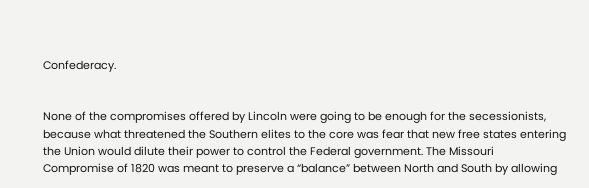Confederacy.


None of the compromises offered by Lincoln were going to be enough for the secessionists, because what threatened the Southern elites to the core was fear that new free states entering the Union would dilute their power to control the Federal government. The Missouri Compromise of 1820 was meant to preserve a “balance” between North and South by allowing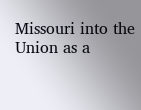Missouri into the Union as a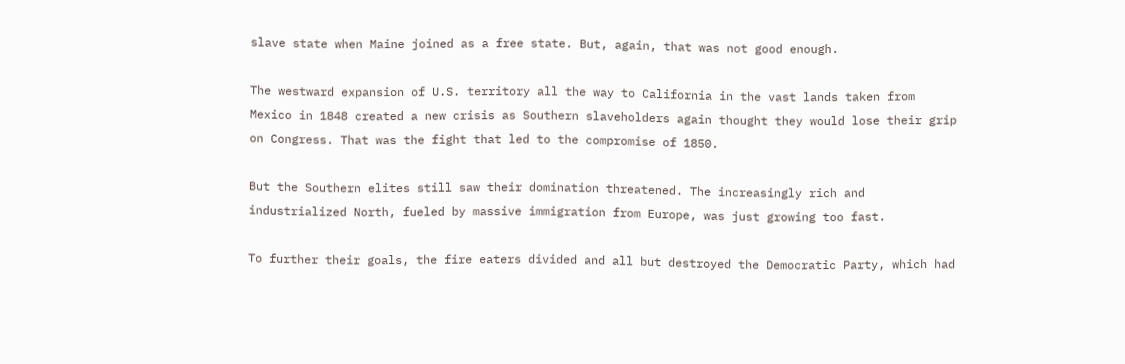slave state when Maine joined as a free state. But, again, that was not good enough.

The westward expansion of U.S. territory all the way to California in the vast lands taken from Mexico in 1848 created a new crisis as Southern slaveholders again thought they would lose their grip on Congress. That was the fight that led to the compromise of 1850.

But the Southern elites still saw their domination threatened. The increasingly rich and industrialized North, fueled by massive immigration from Europe, was just growing too fast.

To further their goals, the fire eaters divided and all but destroyed the Democratic Party, which had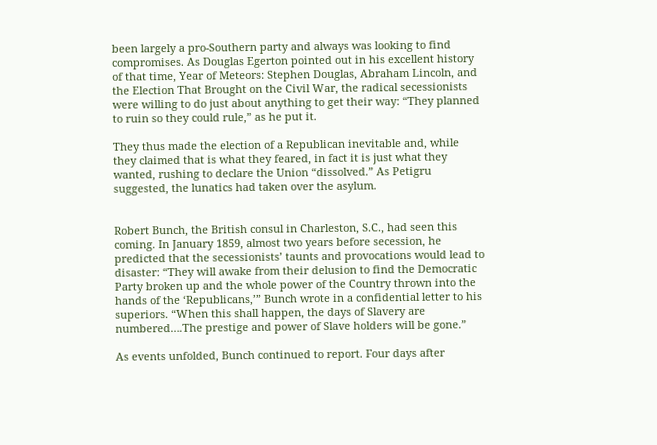been largely a pro-Southern party and always was looking to find compromises. As Douglas Egerton pointed out in his excellent history of that time, Year of Meteors: Stephen Douglas, Abraham Lincoln, and the Election That Brought on the Civil War, the radical secessionists were willing to do just about anything to get their way: “They planned to ruin so they could rule,” as he put it.

They thus made the election of a Republican inevitable and, while they claimed that is what they feared, in fact it is just what they wanted, rushing to declare the Union “dissolved.” As Petigru suggested, the lunatics had taken over the asylum.


Robert Bunch, the British consul in Charleston, S.C., had seen this coming. In January 1859, almost two years before secession, he predicted that the secessionists’ taunts and provocations would lead to disaster: “They will awake from their delusion to find the Democratic Party broken up and the whole power of the Country thrown into the hands of the ‘Republicans,’” Bunch wrote in a confidential letter to his superiors. “When this shall happen, the days of Slavery are numbered….The prestige and power of Slave holders will be gone.”

As events unfolded, Bunch continued to report. Four days after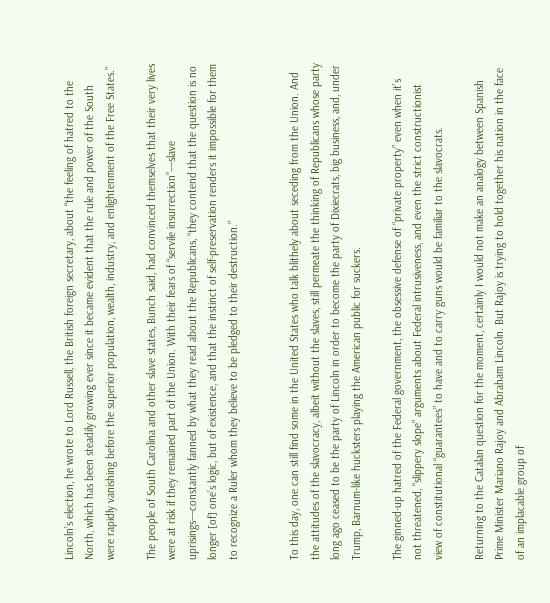Lincoln’s election, he wrote to Lord Russell, the British foreign secretary, about “the feeling of hatred to the North, which has been steadily growing ever since it became evident that the rule and power of the South were rapidly vanishing before the superior population, wealth, industry, and enlightenment of the Free States.”

The people of South Carolina and other slave states, Bunch said, had convinced themselves that their very lives were at risk if they remained part of the Union. With their fears of “servile insurrection”––slave uprisings––constantly fanned by what they read about the Republicans, “they contend that the question is no longer [of] one’s logic, but of existence, and that the instinct of self-preservation renders it impossible for them to recognize a Ruler whom they believe to be pledged to their destruction.”


To this day, one can still find some in the United States who talk blithely about seceding from the Union. And the attitudes of the slavocracy, albeit without the slaves, still permeate the thinking of Republicans whose party long ago ceased to be the party of Lincoln in order to become the party of Dixiecrats, big business, and, under Trump, Barnum-like hucksters playing the American public for suckers.

The ginned-up hatred of the Federal government, the obsessive defense of “private property” even when it’s not threatened, “slippery slope” arguments about Federal intrusiveness, and even the strict constructionist view of constitutional “guarantees” to have and to carry guns would be familiar to the slavocrats.

Returning to the Catalan question for the moment, certainly I would not make an analogy between Spanish Prime Minister Mariano Rajoy and Abraham Lincoln. But Rajoy is trying to hold together his nation in the face of an implacable group of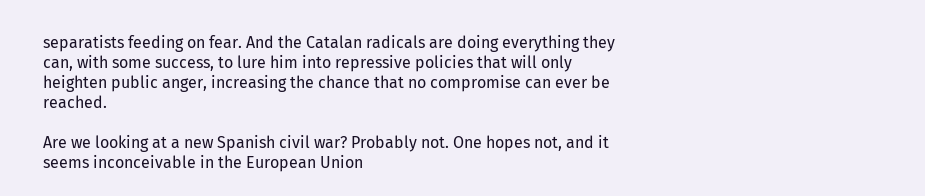separatists feeding on fear. And the Catalan radicals are doing everything they can, with some success, to lure him into repressive policies that will only heighten public anger, increasing the chance that no compromise can ever be reached.

Are we looking at a new Spanish civil war? Probably not. One hopes not, and it seems inconceivable in the European Union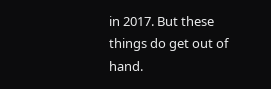in 2017. But these things do get out of hand.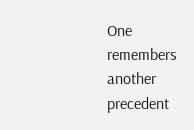One remembers another precedent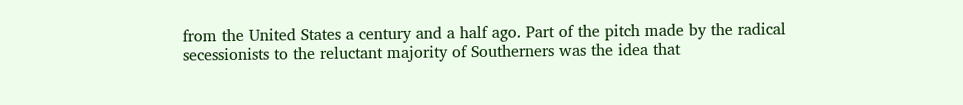from the United States a century and a half ago. Part of the pitch made by the radical secessionists to the reluctant majority of Southerners was the idea that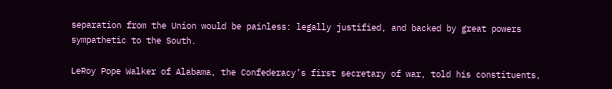separation from the Union would be painless: legally justified, and backed by great powers sympathetic to the South.

LeRoy Pope Walker of Alabama, the Confederacy’s first secretary of war, told his constituents,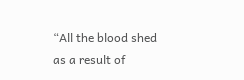“All the blood shed as a result of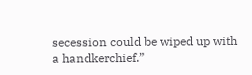secession could be wiped up with a handkerchief.”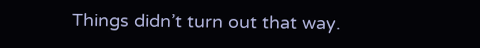Things didn’t turn out that way.